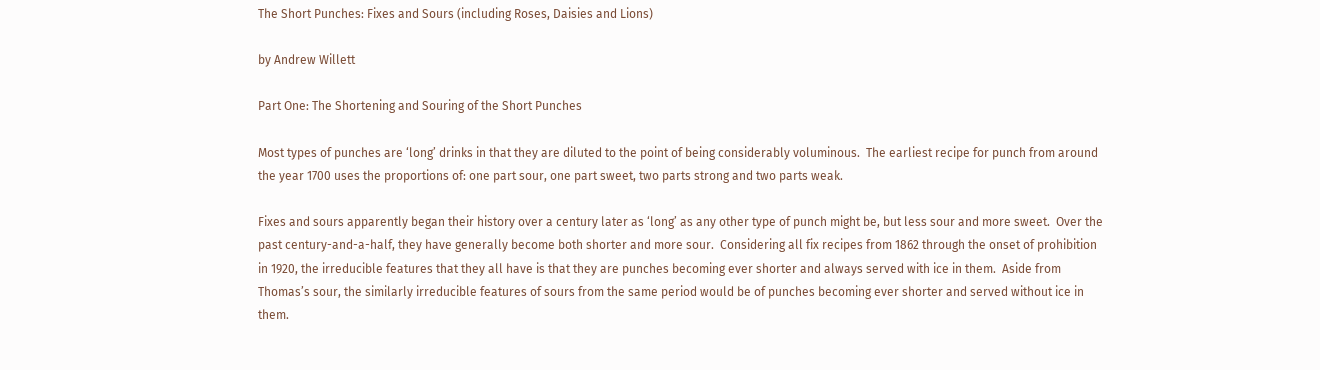The Short Punches: Fixes and Sours (including Roses, Daisies and Lions)

by Andrew Willett

Part One: The Shortening and Souring of the Short Punches

Most types of punches are ‘long’ drinks in that they are diluted to the point of being considerably voluminous.  The earliest recipe for punch from around the year 1700 uses the proportions of: one part sour, one part sweet, two parts strong and two parts weak.

Fixes and sours apparently began their history over a century later as ‘long’ as any other type of punch might be, but less sour and more sweet.  Over the past century-and-a-half, they have generally become both shorter and more sour.  Considering all fix recipes from 1862 through the onset of prohibition in 1920, the irreducible features that they all have is that they are punches becoming ever shorter and always served with ice in them.  Aside from Thomas’s sour, the similarly irreducible features of sours from the same period would be of punches becoming ever shorter and served without ice in them.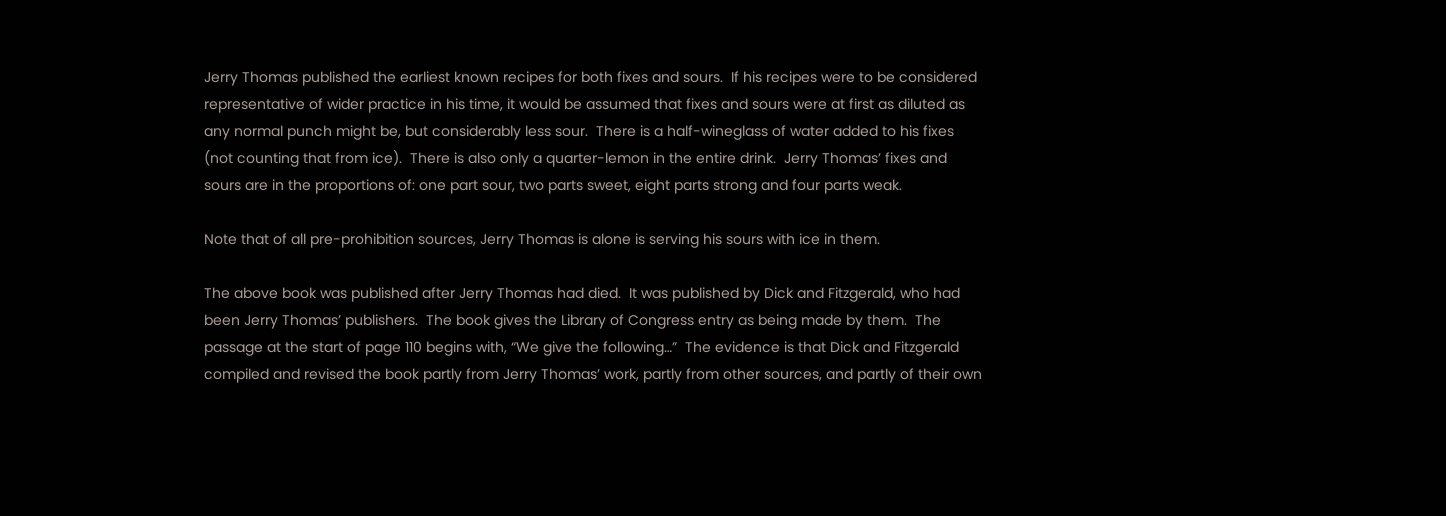Jerry Thomas published the earliest known recipes for both fixes and sours.  If his recipes were to be considered representative of wider practice in his time, it would be assumed that fixes and sours were at first as diluted as any normal punch might be, but considerably less sour.  There is a half-wineglass of water added to his fixes (not counting that from ice).  There is also only a quarter-lemon in the entire drink.  Jerry Thomas’ fixes and sours are in the proportions of: one part sour, two parts sweet, eight parts strong and four parts weak.

Note that of all pre-prohibition sources, Jerry Thomas is alone is serving his sours with ice in them.

The above book was published after Jerry Thomas had died.  It was published by Dick and Fitzgerald, who had been Jerry Thomas’ publishers.  The book gives the Library of Congress entry as being made by them.  The passage at the start of page 110 begins with, “We give the following…”  The evidence is that Dick and Fitzgerald compiled and revised the book partly from Jerry Thomas’ work, partly from other sources, and partly of their own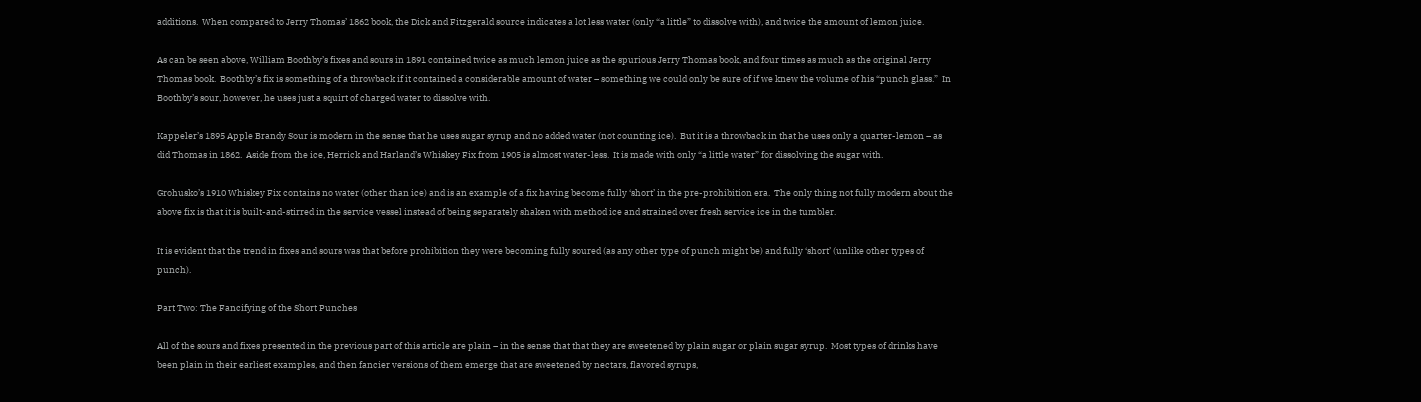additions.  When compared to Jerry Thomas’ 1862 book, the Dick and Fitzgerald source indicates a lot less water (only “a little” to dissolve with), and twice the amount of lemon juice.

As can be seen above, William Boothby’s fixes and sours in 1891 contained twice as much lemon juice as the spurious Jerry Thomas book, and four times as much as the original Jerry Thomas book.  Boothby’s fix is something of a throwback if it contained a considerable amount of water – something we could only be sure of if we knew the volume of his “punch glass.”  In Boothby’s sour, however, he uses just a squirt of charged water to dissolve with.

Kappeler’s 1895 Apple Brandy Sour is modern in the sense that he uses sugar syrup and no added water (not counting ice).  But it is a throwback in that he uses only a quarter-lemon – as did Thomas in 1862.  Aside from the ice, Herrick and Harland’s Whiskey Fix from 1905 is almost water-less.  It is made with only “a little water” for dissolving the sugar with.

Grohusko’s 1910 Whiskey Fix contains no water (other than ice) and is an example of a fix having become fully ‘short’ in the pre-prohibition era.  The only thing not fully modern about the above fix is that it is built-and-stirred in the service vessel instead of being separately shaken with method ice and strained over fresh service ice in the tumbler.

It is evident that the trend in fixes and sours was that before prohibition they were becoming fully soured (as any other type of punch might be) and fully ‘short’ (unlike other types of punch).

Part Two: The Fancifying of the Short Punches

All of the sours and fixes presented in the previous part of this article are plain – in the sense that that they are sweetened by plain sugar or plain sugar syrup.  Most types of drinks have been plain in their earliest examples, and then fancier versions of them emerge that are sweetened by nectars, flavored syrups,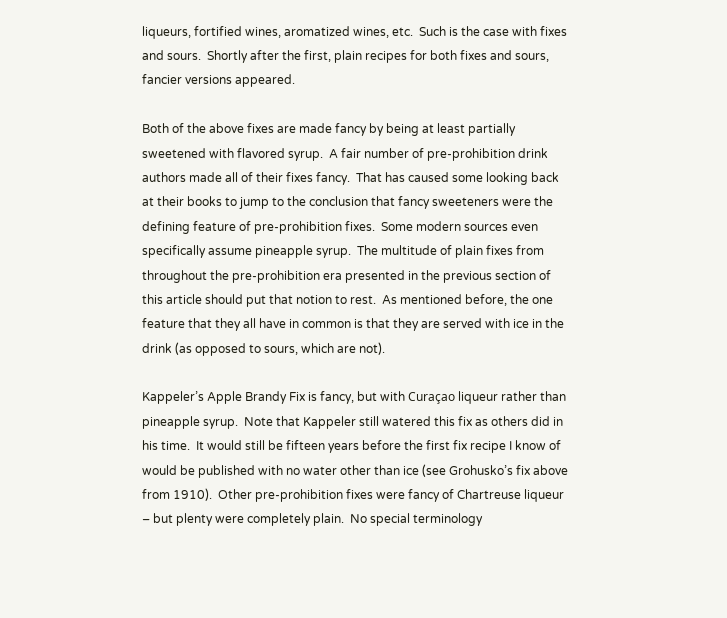liqueurs, fortified wines, aromatized wines, etc.  Such is the case with fixes and sours.  Shortly after the first, plain recipes for both fixes and sours, fancier versions appeared.

Both of the above fixes are made fancy by being at least partially sweetened with flavored syrup.  A fair number of pre-prohibition drink authors made all of their fixes fancy.  That has caused some looking back at their books to jump to the conclusion that fancy sweeteners were the defining feature of pre-prohibition fixes.  Some modern sources even specifically assume pineapple syrup.  The multitude of plain fixes from throughout the pre-prohibition era presented in the previous section of this article should put that notion to rest.  As mentioned before, the one feature that they all have in common is that they are served with ice in the drink (as opposed to sours, which are not).

Kappeler’s Apple Brandy Fix is fancy, but with Curaçao liqueur rather than pineapple syrup.  Note that Kappeler still watered this fix as others did in his time.  It would still be fifteen years before the first fix recipe I know of would be published with no water other than ice (see Grohusko’s fix above from 1910).  Other pre-prohibition fixes were fancy of Chartreuse liqueur – but plenty were completely plain.  No special terminology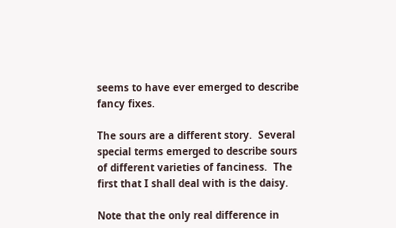seems to have ever emerged to describe fancy fixes.

The sours are a different story.  Several special terms emerged to describe sours of different varieties of fanciness.  The first that I shall deal with is the daisy.

Note that the only real difference in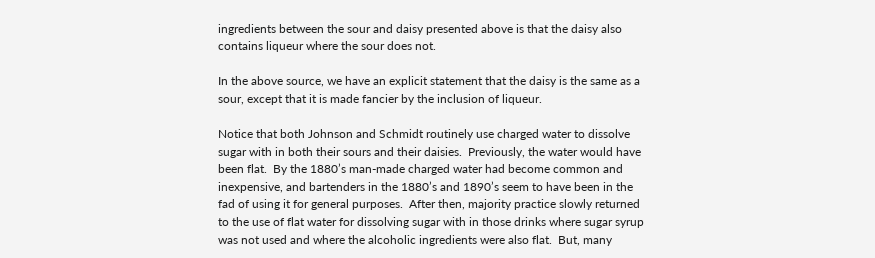ingredients between the sour and daisy presented above is that the daisy also contains liqueur where the sour does not.

In the above source, we have an explicit statement that the daisy is the same as a sour, except that it is made fancier by the inclusion of liqueur.

Notice that both Johnson and Schmidt routinely use charged water to dissolve sugar with in both their sours and their daisies.  Previously, the water would have been flat.  By the 1880’s man-made charged water had become common and inexpensive, and bartenders in the 1880’s and 1890’s seem to have been in the fad of using it for general purposes.  After then, majority practice slowly returned to the use of flat water for dissolving sugar with in those drinks where sugar syrup was not used and where the alcoholic ingredients were also flat.  But, many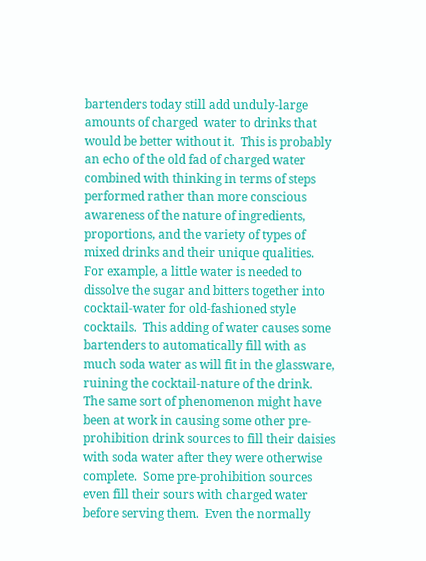bartenders today still add unduly-large amounts of charged  water to drinks that would be better without it.  This is probably an echo of the old fad of charged water combined with thinking in terms of steps performed rather than more conscious awareness of the nature of ingredients, proportions, and the variety of types of mixed drinks and their unique qualities.  For example, a little water is needed to dissolve the sugar and bitters together into cocktail-water for old-fashioned style cocktails.  This adding of water causes some bartenders to automatically fill with as much soda water as will fit in the glassware, ruining the cocktail-nature of the drink.  The same sort of phenomenon might have been at work in causing some other pre-prohibition drink sources to fill their daisies with soda water after they were otherwise complete.  Some pre-prohibition sources even fill their sours with charged water before serving them.  Even the normally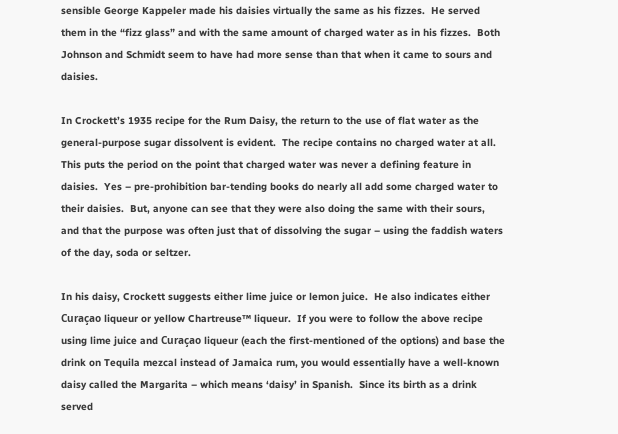sensible George Kappeler made his daisies virtually the same as his fizzes.  He served them in the “fizz glass” and with the same amount of charged water as in his fizzes.  Both Johnson and Schmidt seem to have had more sense than that when it came to sours and daisies.

In Crockett’s 1935 recipe for the Rum Daisy, the return to the use of flat water as the general-purpose sugar dissolvent is evident.  The recipe contains no charged water at all.  This puts the period on the point that charged water was never a defining feature in daisies.  Yes – pre-prohibition bar-tending books do nearly all add some charged water to their daisies.  But, anyone can see that they were also doing the same with their sours, and that the purpose was often just that of dissolving the sugar – using the faddish waters of the day, soda or seltzer.

In his daisy, Crockett suggests either lime juice or lemon juice.  He also indicates either Curaçao liqueur or yellow Chartreuse™ liqueur.  If you were to follow the above recipe using lime juice and Curaçao liqueur (each the first-mentioned of the options) and base the drink on Tequila mezcal instead of Jamaica rum, you would essentially have a well-known daisy called the Margarita – which means ‘daisy’ in Spanish.  Since its birth as a drink served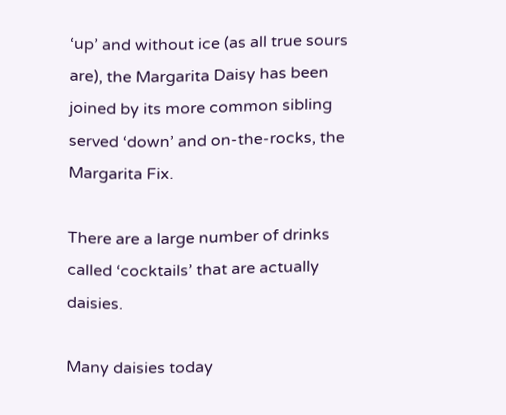‘up’ and without ice (as all true sours are), the Margarita Daisy has been joined by its more common sibling served ‘down’ and on-the-rocks, the Margarita Fix.

There are a large number of drinks called ‘cocktails’ that are actually daisies.

Many daisies today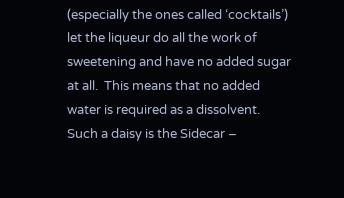(especially the ones called ‘cocktails’) let the liqueur do all the work of sweetening and have no added sugar at all.  This means that no added water is required as a dissolvent.  Such a daisy is the Sidecar –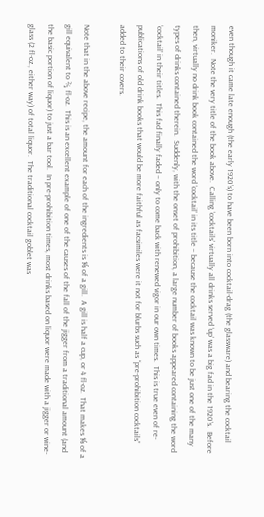even though it came late enough (the early 1920’s) to have been born into cocktail-drag (the glassware) and bearing the cocktail moniker.  Note the very title of the book above.  Calling ‘cocktails’ virtually all drinks served ‘up’ was a big fad in the 1920’s.  Before then, virtually no drink book contained the word ‘cocktail’ in its title – because the cocktail was known to be just one of the many types of drinks contained therein.  Suddenly, with the onset of prohibition, a large number of books appeared containing the word ‘cocktail’ in their titles.  This fad finally faded – only to come back with renewed vigor in our own times.  This is true even of re-publications of old drink books that would be more faithful as facsimiles were it not for blurbs such as “pre-prohibition cocktails” added to their covers.

Note that in the above recipe, the amount for each of the ingredients is ⅙ of a gill.  A gill is half a cup, or 4 fl-oz.  That makes ⅙ of a gill equivalent to ⅔ fl-oz.  This is an excellent example of one of the causes of the fall of the jigger from a traditional amount (and the basic portion of liquor) to just a bar tool.  In pre-prohibition times, most drinks based on liquor were made with a jigger or wine-glass (2 fl-oz., either way) of total liquor.  The traditional cocktail goblet was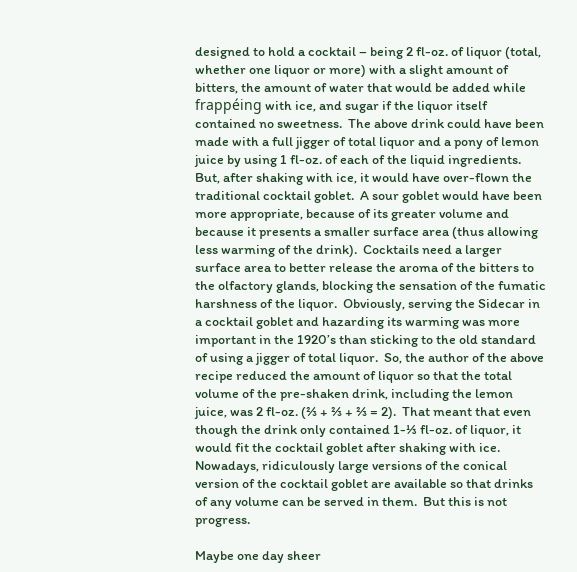designed to hold a cocktail – being 2 fl-oz. of liquor (total, whether one liquor or more) with a slight amount of bitters, the amount of water that would be added while frappéing with ice, and sugar if the liquor itself contained no sweetness.  The above drink could have been made with a full jigger of total liquor and a pony of lemon juice by using 1 fl-oz. of each of the liquid ingredients.  But, after shaking with ice, it would have over-flown the traditional cocktail goblet.  A sour goblet would have been more appropriate, because of its greater volume and because it presents a smaller surface area (thus allowing less warming of the drink).  Cocktails need a larger surface area to better release the aroma of the bitters to the olfactory glands, blocking the sensation of the fumatic harshness of the liquor.  Obviously, serving the Sidecar in a cocktail goblet and hazarding its warming was more important in the 1920’s than sticking to the old standard of using a jigger of total liquor.  So, the author of the above recipe reduced the amount of liquor so that the total volume of the pre-shaken drink, including the lemon juice, was 2 fl-oz. (⅔ + ⅔ + ⅔ = 2).  That meant that even though the drink only contained 1-⅓ fl-oz. of liquor, it would fit the cocktail goblet after shaking with ice.  Nowadays, ridiculously large versions of the conical version of the cocktail goblet are available so that drinks of any volume can be served in them.  But this is not progress.

Maybe one day sheer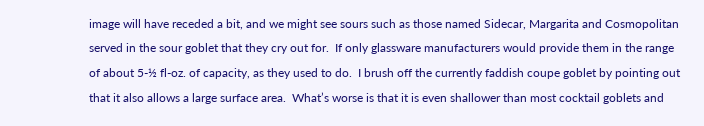image will have receded a bit, and we might see sours such as those named Sidecar, Margarita and Cosmopolitan served in the sour goblet that they cry out for.  If only glassware manufacturers would provide them in the range of about 5-½ fl-oz. of capacity, as they used to do.  I brush off the currently faddish coupe goblet by pointing out that it also allows a large surface area.  What’s worse is that it is even shallower than most cocktail goblets and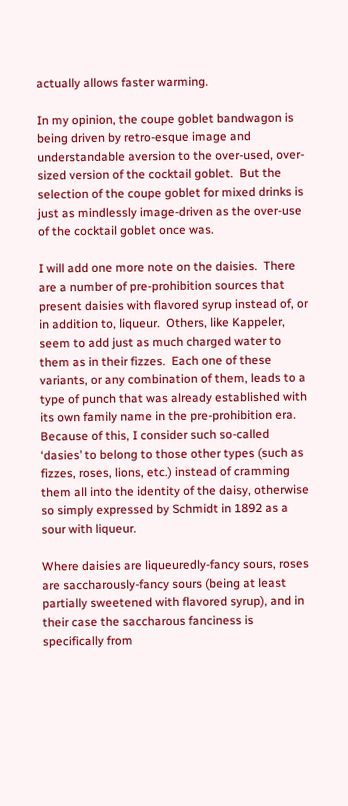actually allows faster warming.

In my opinion, the coupe goblet bandwagon is being driven by retro-esque image and understandable aversion to the over-used, over-sized version of the cocktail goblet.  But the selection of the coupe goblet for mixed drinks is just as mindlessly image-driven as the over-use of the cocktail goblet once was.

I will add one more note on the daisies.  There are a number of pre-prohibition sources that present daisies with flavored syrup instead of, or in addition to, liqueur.  Others, like Kappeler, seem to add just as much charged water to them as in their fizzes.  Each one of these variants, or any combination of them, leads to a type of punch that was already established with its own family name in the pre-prohibition era.  Because of this, I consider such so-called ‘dasies’ to belong to those other types (such as fizzes, roses, lions, etc.) instead of cramming them all into the identity of the daisy, otherwise so simply expressed by Schmidt in 1892 as a sour with liqueur.

Where daisies are liqueuredly-fancy sours, roses are saccharously-fancy sours (being at least partially sweetened with flavored syrup), and in their case the saccharous fanciness is specifically from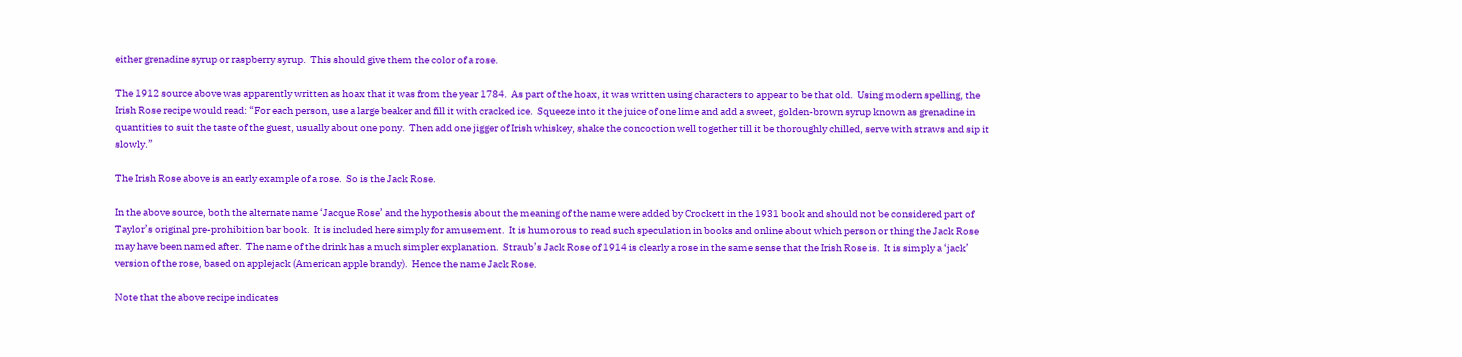either grenadine syrup or raspberry syrup.  This should give them the color of a rose.

The 1912 source above was apparently written as hoax that it was from the year 1784.  As part of the hoax, it was written using characters to appear to be that old.  Using modern spelling, the Irish Rose recipe would read: “For each person, use a large beaker and fill it with cracked ice.  Squeeze into it the juice of one lime and add a sweet, golden-brown syrup known as grenadine in quantities to suit the taste of the guest, usually about one pony.  Then add one jigger of Irish whiskey, shake the concoction well together till it be thoroughly chilled, serve with straws and sip it slowly.”

The Irish Rose above is an early example of a rose.  So is the Jack Rose.

In the above source, both the alternate name ‘Jacque Rose’ and the hypothesis about the meaning of the name were added by Crockett in the 1931 book and should not be considered part of Taylor’s original pre-prohibition bar book.  It is included here simply for amusement.  It is humorous to read such speculation in books and online about which person or thing the Jack Rose may have been named after.  The name of the drink has a much simpler explanation.  Straub’s Jack Rose of 1914 is clearly a rose in the same sense that the Irish Rose is.  It is simply a ‘jack’ version of the rose, based on applejack (American apple brandy).  Hence the name Jack Rose.

Note that the above recipe indicates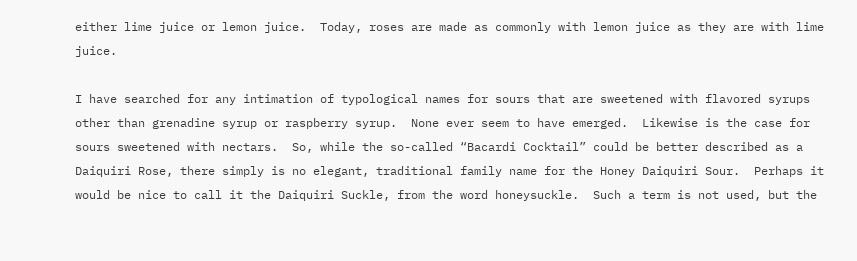either lime juice or lemon juice.  Today, roses are made as commonly with lemon juice as they are with lime juice.

I have searched for any intimation of typological names for sours that are sweetened with flavored syrups other than grenadine syrup or raspberry syrup.  None ever seem to have emerged.  Likewise is the case for sours sweetened with nectars.  So, while the so-called “Bacardi Cocktail” could be better described as a Daiquiri Rose, there simply is no elegant, traditional family name for the Honey Daiquiri Sour.  Perhaps it would be nice to call it the Daiquiri Suckle, from the word honeysuckle.  Such a term is not used, but the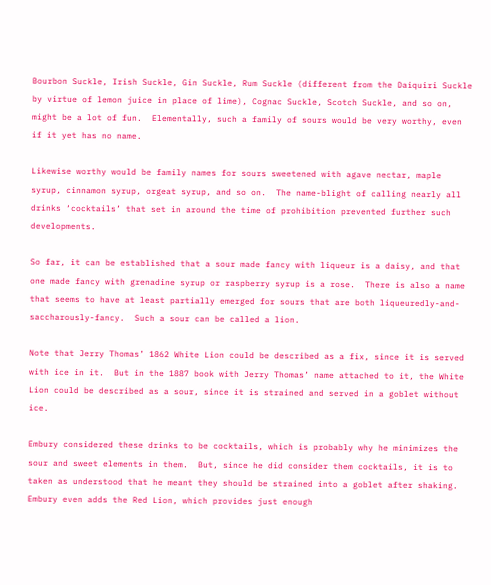Bourbon Suckle, Irish Suckle, Gin Suckle, Rum Suckle (different from the Daiquiri Suckle by virtue of lemon juice in place of lime), Cognac Suckle, Scotch Suckle, and so on, might be a lot of fun.  Elementally, such a family of sours would be very worthy, even if it yet has no name.

Likewise worthy would be family names for sours sweetened with agave nectar, maple syrup, cinnamon syrup, orgeat syrup, and so on.  The name-blight of calling nearly all drinks ‘cocktails’ that set in around the time of prohibition prevented further such developments.

So far, it can be established that a sour made fancy with liqueur is a daisy, and that one made fancy with grenadine syrup or raspberry syrup is a rose.  There is also a name that seems to have at least partially emerged for sours that are both liqueuredly-and-saccharously-fancy.  Such a sour can be called a lion.

Note that Jerry Thomas’ 1862 White Lion could be described as a fix, since it is served with ice in it.  But in the 1887 book with Jerry Thomas’ name attached to it, the White Lion could be described as a sour, since it is strained and served in a goblet without ice.

Embury considered these drinks to be cocktails, which is probably why he minimizes the sour and sweet elements in them.  But, since he did consider them cocktails, it is to taken as understood that he meant they should be strained into a goblet after shaking.  Embury even adds the Red Lion, which provides just enough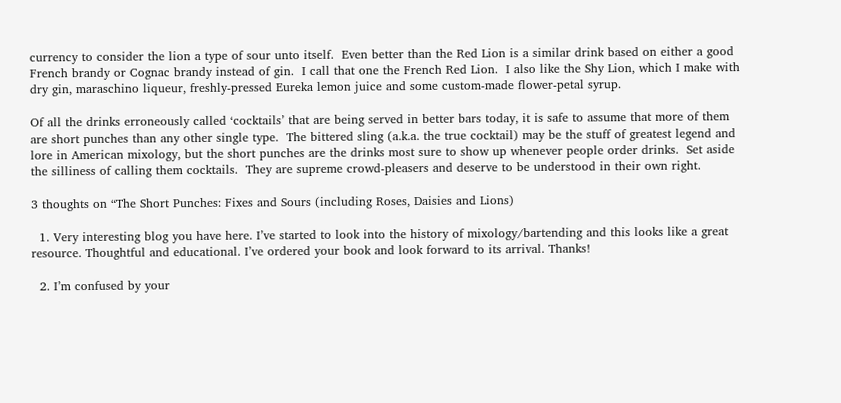currency to consider the lion a type of sour unto itself.  Even better than the Red Lion is a similar drink based on either a good French brandy or Cognac brandy instead of gin.  I call that one the French Red Lion.  I also like the Shy Lion, which I make with dry gin, maraschino liqueur, freshly-pressed Eureka lemon juice and some custom-made flower-petal syrup.

Of all the drinks erroneously called ‘cocktails’ that are being served in better bars today, it is safe to assume that more of them are short punches than any other single type.  The bittered sling (a.k.a. the true cocktail) may be the stuff of greatest legend and lore in American mixology, but the short punches are the drinks most sure to show up whenever people order drinks.  Set aside the silliness of calling them cocktails.  They are supreme crowd-pleasers and deserve to be understood in their own right.

3 thoughts on “The Short Punches: Fixes and Sours (including Roses, Daisies and Lions)

  1. Very interesting blog you have here. I’ve started to look into the history of mixology/bartending and this looks like a great resource. Thoughtful and educational. I’ve ordered your book and look forward to its arrival. Thanks!

  2. I’m confused by your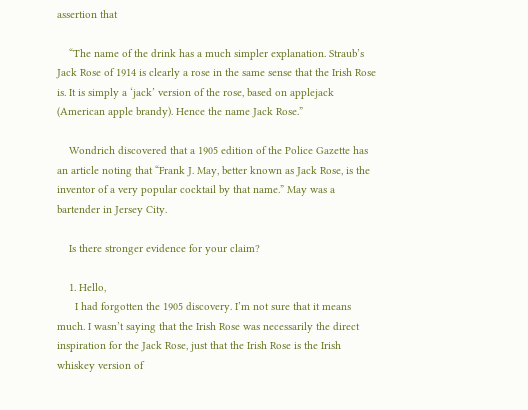assertion that

    “The name of the drink has a much simpler explanation. Straub’s Jack Rose of 1914 is clearly a rose in the same sense that the Irish Rose is. It is simply a ‘jack’ version of the rose, based on applejack (American apple brandy). Hence the name Jack Rose.”

    Wondrich discovered that a 1905 edition of the Police Gazette has an article noting that “Frank J. May, better known as Jack Rose, is the inventor of a very popular cocktail by that name.” May was a bartender in Jersey City.

    Is there stronger evidence for your claim?

    1. Hello,
      I had forgotten the 1905 discovery. I’m not sure that it means much. I wasn’t saying that the Irish Rose was necessarily the direct inspiration for the Jack Rose, just that the Irish Rose is the Irish whiskey version of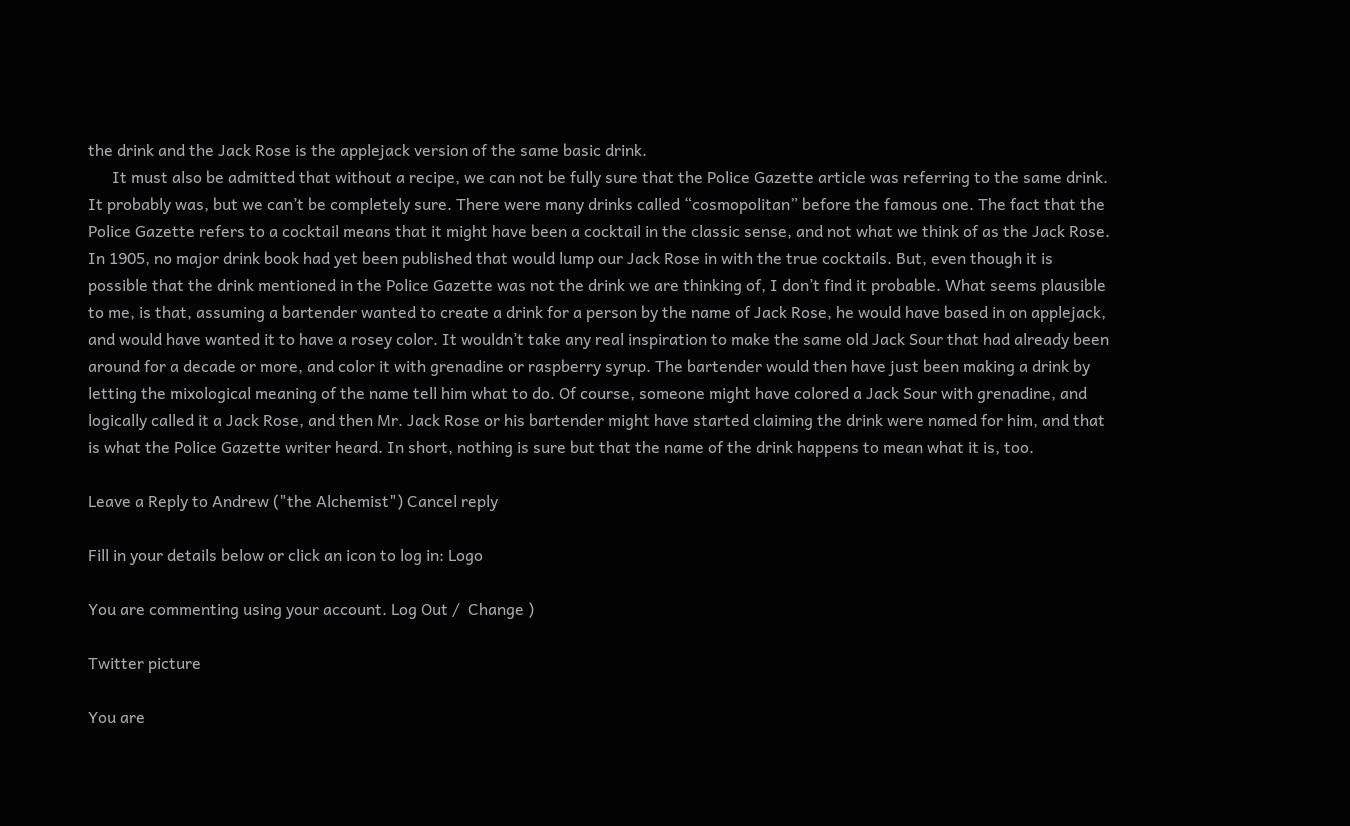the drink and the Jack Rose is the applejack version of the same basic drink.
      It must also be admitted that without a recipe, we can not be fully sure that the Police Gazette article was referring to the same drink. It probably was, but we can’t be completely sure. There were many drinks called “cosmopolitan” before the famous one. The fact that the Police Gazette refers to a cocktail means that it might have been a cocktail in the classic sense, and not what we think of as the Jack Rose. In 1905, no major drink book had yet been published that would lump our Jack Rose in with the true cocktails. But, even though it is possible that the drink mentioned in the Police Gazette was not the drink we are thinking of, I don’t find it probable. What seems plausible to me, is that, assuming a bartender wanted to create a drink for a person by the name of Jack Rose, he would have based in on applejack, and would have wanted it to have a rosey color. It wouldn’t take any real inspiration to make the same old Jack Sour that had already been around for a decade or more, and color it with grenadine or raspberry syrup. The bartender would then have just been making a drink by letting the mixological meaning of the name tell him what to do. Of course, someone might have colored a Jack Sour with grenadine, and logically called it a Jack Rose, and then Mr. Jack Rose or his bartender might have started claiming the drink were named for him, and that is what the Police Gazette writer heard. In short, nothing is sure but that the name of the drink happens to mean what it is, too.

Leave a Reply to Andrew ("the Alchemist") Cancel reply

Fill in your details below or click an icon to log in: Logo

You are commenting using your account. Log Out /  Change )

Twitter picture

You are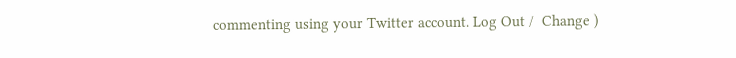commenting using your Twitter account. Log Out /  Change )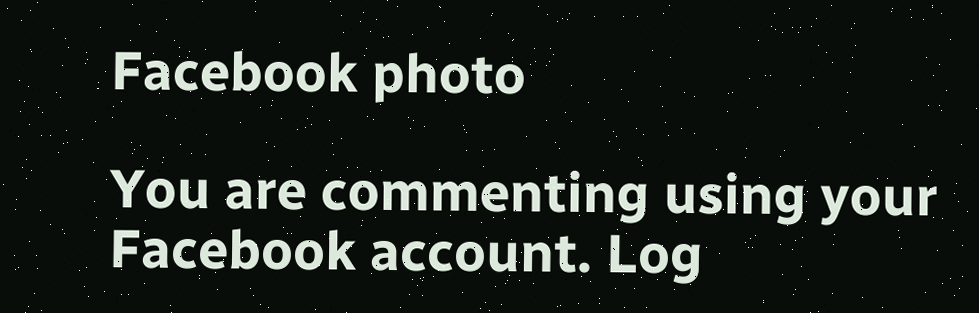Facebook photo

You are commenting using your Facebook account. Log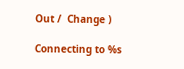Out /  Change )

Connecting to %s